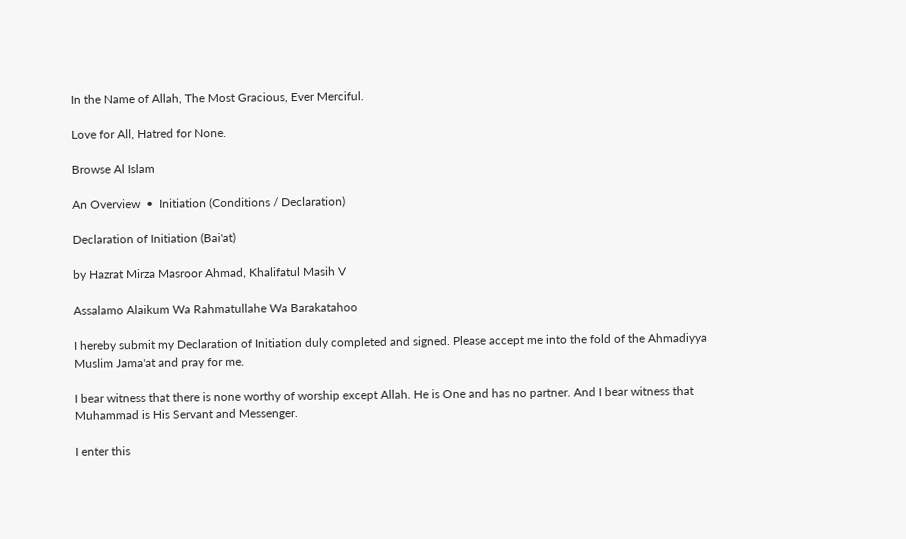In the Name of Allah, The Most Gracious, Ever Merciful.

Love for All, Hatred for None.

Browse Al Islam

An Overview  •  Initiation (Conditions / Declaration)

Declaration of Initiation (Bai'at)

by Hazrat Mirza Masroor Ahmad, Khalifatul Masih V

Assalamo Alaikum Wa Rahmatullahe Wa Barakatahoo

I hereby submit my Declaration of Initiation duly completed and signed. Please accept me into the fold of the Ahmadiyya Muslim Jama'at and pray for me.

I bear witness that there is none worthy of worship except Allah. He is One and has no partner. And I bear witness that Muhammad is His Servant and Messenger.

I enter this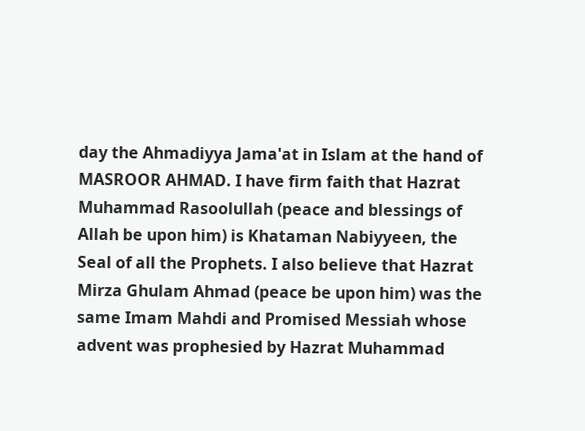day the Ahmadiyya Jama'at in Islam at the hand of MASROOR AHMAD. I have firm faith that Hazrat Muhammad Rasoolullah (peace and blessings of Allah be upon him) is Khataman Nabiyyeen, the Seal of all the Prophets. I also believe that Hazrat Mirza Ghulam Ahmad (peace be upon him) was the same Imam Mahdi and Promised Messiah whose advent was prophesied by Hazrat Muhammad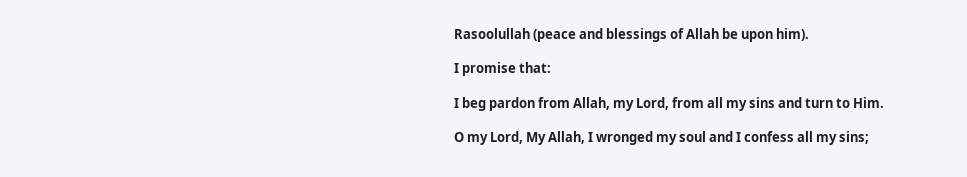Rasoolullah (peace and blessings of Allah be upon him).

I promise that:

I beg pardon from Allah, my Lord, from all my sins and turn to Him.

O my Lord, My Allah, I wronged my soul and I confess all my sins;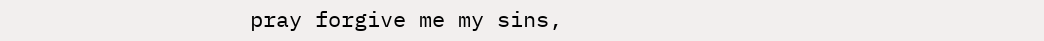pray forgive me my sins,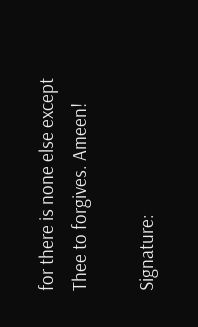for there is none else except Thee to forgives. Ameen!

Signature: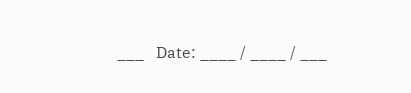___   Date: ____ / ____ / ___